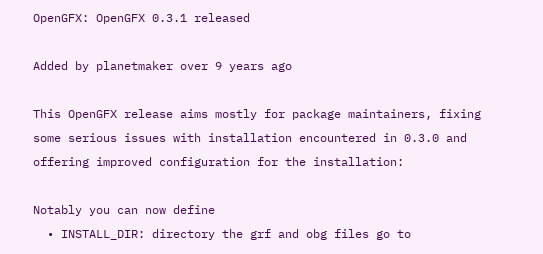OpenGFX: OpenGFX 0.3.1 released

Added by planetmaker over 9 years ago

This OpenGFX release aims mostly for package maintainers, fixing some serious issues with installation encountered in 0.3.0 and offering improved configuration for the installation:

Notably you can now define
  • INSTALL_DIR: directory the grf and obg files go to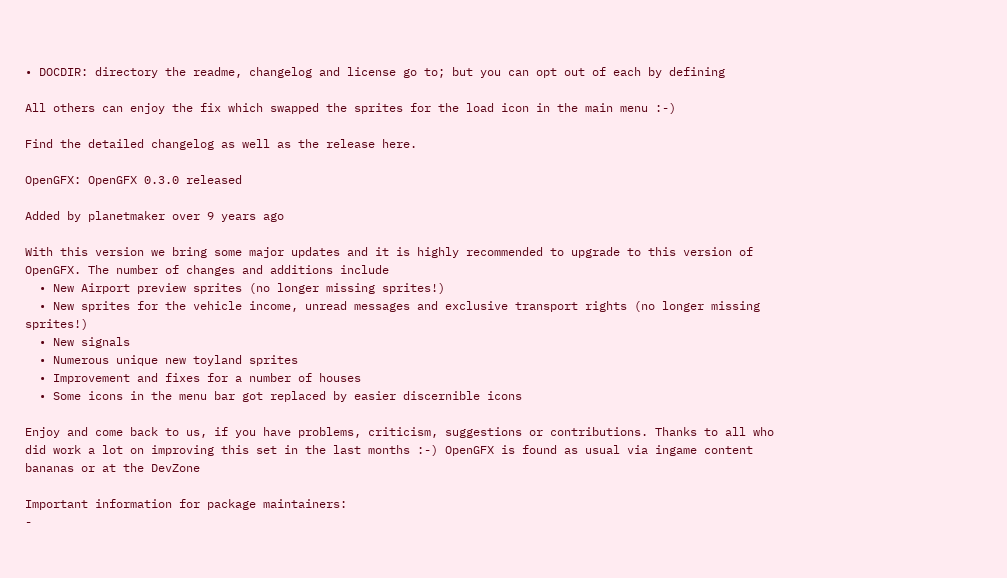• DOCDIR: directory the readme, changelog and license go to; but you can opt out of each by defining

All others can enjoy the fix which swapped the sprites for the load icon in the main menu :-)

Find the detailed changelog as well as the release here.

OpenGFX: OpenGFX 0.3.0 released

Added by planetmaker over 9 years ago

With this version we bring some major updates and it is highly recommended to upgrade to this version of OpenGFX. The number of changes and additions include
  • New Airport preview sprites (no longer missing sprites!)
  • New sprites for the vehicle income, unread messages and exclusive transport rights (no longer missing sprites!)
  • New signals
  • Numerous unique new toyland sprites
  • Improvement and fixes for a number of houses
  • Some icons in the menu bar got replaced by easier discernible icons

Enjoy and come back to us, if you have problems, criticism, suggestions or contributions. Thanks to all who did work a lot on improving this set in the last months :-) OpenGFX is found as usual via ingame content bananas or at the DevZone

Important information for package maintainers:
-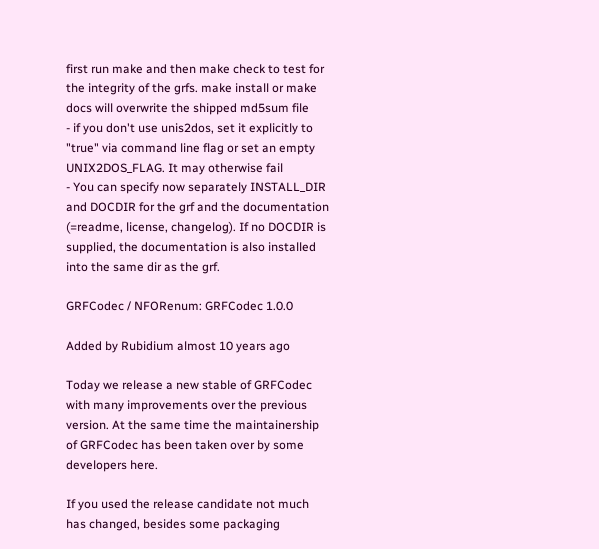first run make and then make check to test for the integrity of the grfs. make install or make docs will overwrite the shipped md5sum file
- if you don't use unis2dos, set it explicitly to "true" via command line flag or set an empty UNIX2DOS_FLAG. It may otherwise fail
- You can specify now separately INSTALL_DIR and DOCDIR for the grf and the documentation (=readme, license, changelog). If no DOCDIR is supplied, the documentation is also installed into the same dir as the grf.

GRFCodec / NFORenum: GRFCodec 1.0.0

Added by Rubidium almost 10 years ago

Today we release a new stable of GRFCodec with many improvements over the previous version. At the same time the maintainership of GRFCodec has been taken over by some developers here.

If you used the release candidate not much has changed, besides some packaging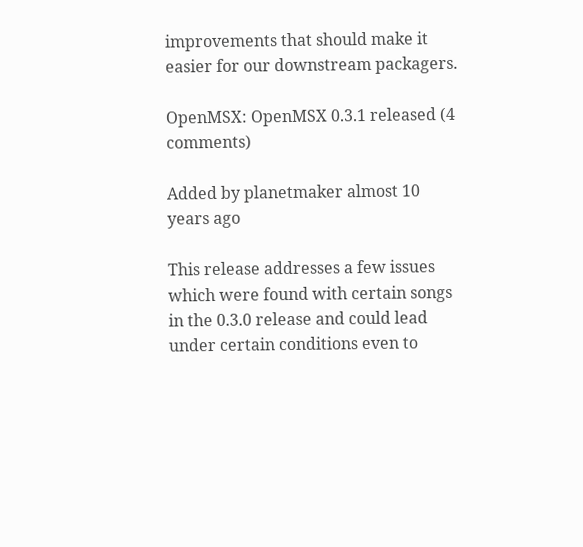improvements that should make it easier for our downstream packagers.

OpenMSX: OpenMSX 0.3.1 released (4 comments)

Added by planetmaker almost 10 years ago

This release addresses a few issues which were found with certain songs in the 0.3.0 release and could lead under certain conditions even to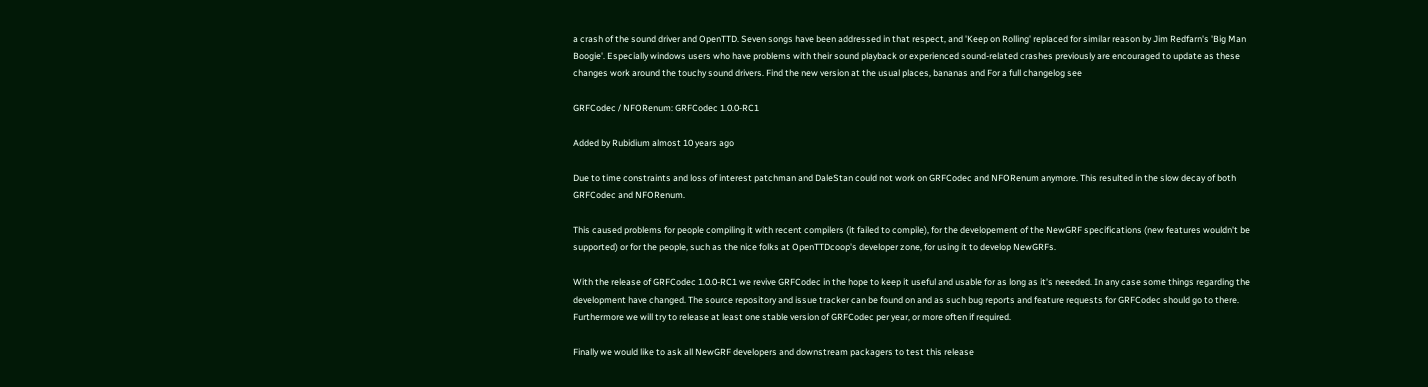a crash of the sound driver and OpenTTD. Seven songs have been addressed in that respect, and 'Keep on Rolling' replaced for similar reason by Jim Redfarn's 'Big Man Boogie'. Especially windows users who have problems with their sound playback or experienced sound-related crashes previously are encouraged to update as these changes work around the touchy sound drivers. Find the new version at the usual places, bananas and For a full changelog see

GRFCodec / NFORenum: GRFCodec 1.0.0-RC1

Added by Rubidium almost 10 years ago

Due to time constraints and loss of interest patchman and DaleStan could not work on GRFCodec and NFORenum anymore. This resulted in the slow decay of both GRFCodec and NFORenum.

This caused problems for people compiling it with recent compilers (it failed to compile), for the developement of the NewGRF specifications (new features wouldn't be supported) or for the people, such as the nice folks at OpenTTDcoop's developer zone, for using it to develop NewGRFs.

With the release of GRFCodec 1.0.0-RC1 we revive GRFCodec in the hope to keep it useful and usable for as long as it's neeeded. In any case some things regarding the development have changed. The source repository and issue tracker can be found on and as such bug reports and feature requests for GRFCodec should go to there. Furthermore we will try to release at least one stable version of GRFCodec per year, or more often if required.

Finally we would like to ask all NewGRF developers and downstream packagers to test this release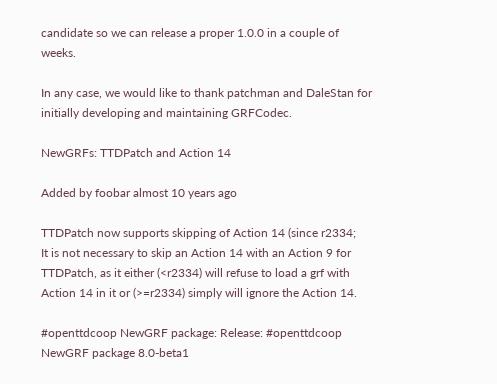candidate so we can release a proper 1.0.0 in a couple of weeks.

In any case, we would like to thank patchman and DaleStan for initially developing and maintaining GRFCodec.

NewGRFs: TTDPatch and Action 14

Added by foobar almost 10 years ago

TTDPatch now supports skipping of Action 14 (since r2334;
It is not necessary to skip an Action 14 with an Action 9 for TTDPatch, as it either (<r2334) will refuse to load a grf with Action 14 in it or (>=r2334) simply will ignore the Action 14.

#openttdcoop NewGRF package: Release: #openttdcoop NewGRF package 8.0-beta1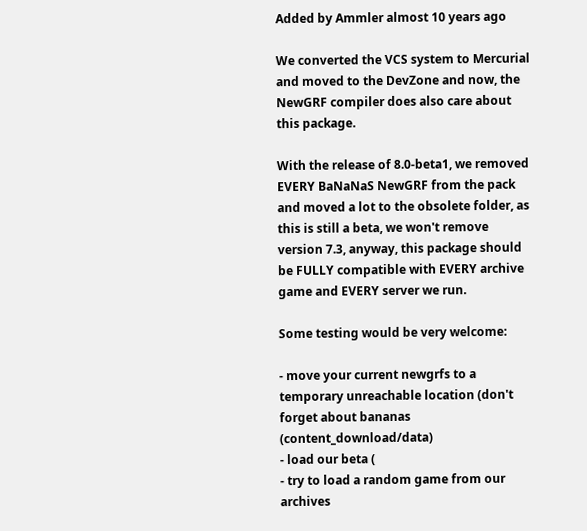Added by Ammler almost 10 years ago

We converted the VCS system to Mercurial and moved to the DevZone and now, the NewGRF compiler does also care about this package.

With the release of 8.0-beta1, we removed EVERY BaNaNaS NewGRF from the pack and moved a lot to the obsolete folder, as this is still a beta, we won't remove version 7.3, anyway, this package should be FULLY compatible with EVERY archive game and EVERY server we run.

Some testing would be very welcome:

- move your current newgrfs to a temporary unreachable location (don't forget about bananas (content_download/data)
- load our beta (
- try to load a random game from our archives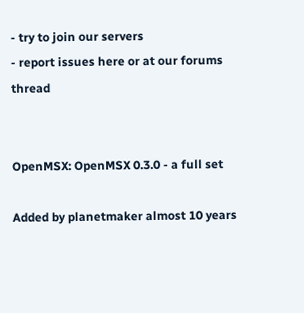- try to join our servers
- report issues here or at our forums thread


OpenMSX: OpenMSX 0.3.0 - a full set

Added by planetmaker almost 10 years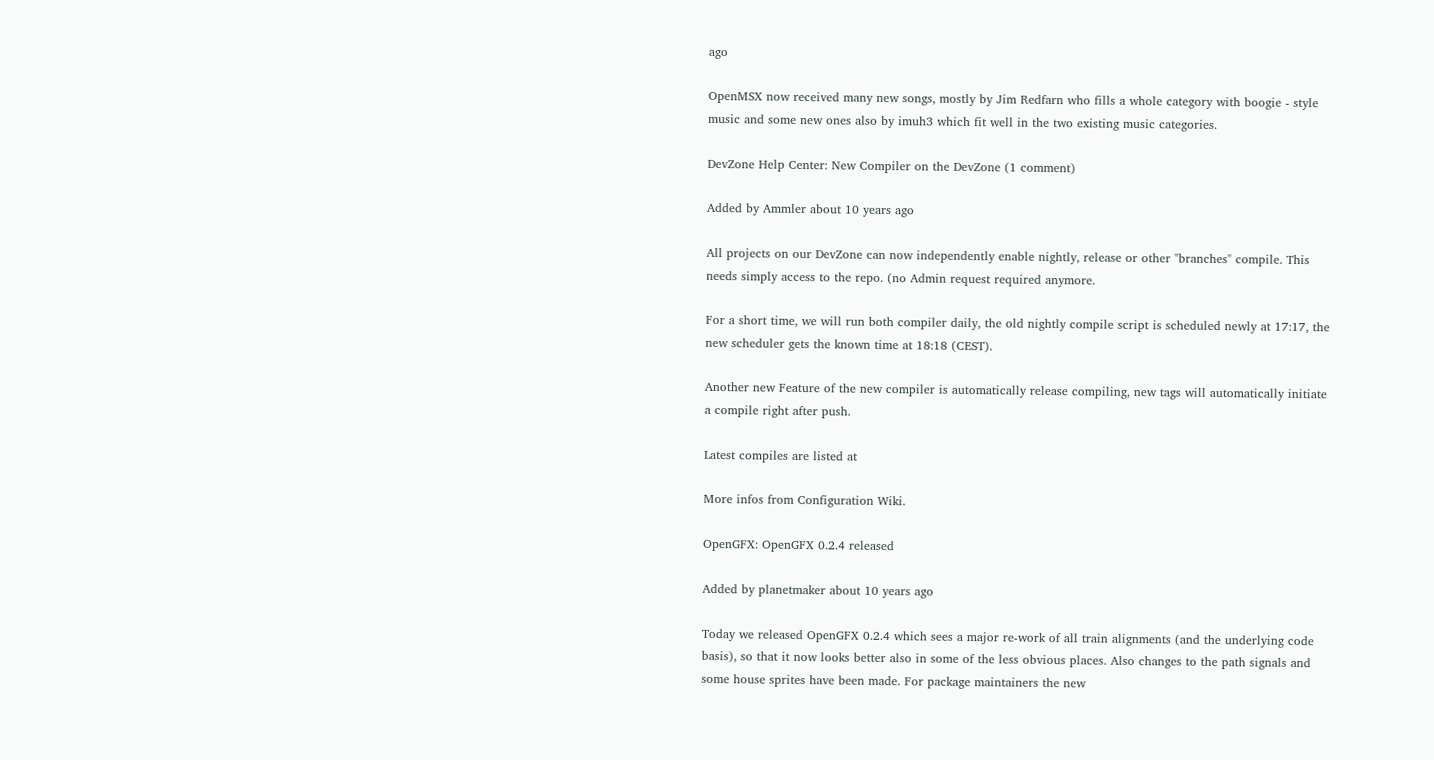ago

OpenMSX now received many new songs, mostly by Jim Redfarn who fills a whole category with boogie - style music and some new ones also by imuh3 which fit well in the two existing music categories.

DevZone Help Center: New Compiler on the DevZone (1 comment)

Added by Ammler about 10 years ago

All projects on our DevZone can now independently enable nightly, release or other "branches" compile. This needs simply access to the repo. (no Admin request required anymore.

For a short time, we will run both compiler daily, the old nightly compile script is scheduled newly at 17:17, the new scheduler gets the known time at 18:18 (CEST).

Another new Feature of the new compiler is automatically release compiling, new tags will automatically initiate a compile right after push.

Latest compiles are listed at

More infos from Configuration Wiki.

OpenGFX: OpenGFX 0.2.4 released

Added by planetmaker about 10 years ago

Today we released OpenGFX 0.2.4 which sees a major re-work of all train alignments (and the underlying code basis), so that it now looks better also in some of the less obvious places. Also changes to the path signals and some house sprites have been made. For package maintainers the new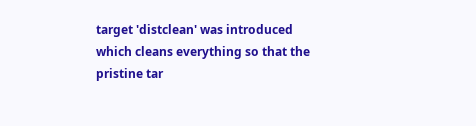target 'distclean' was introduced which cleans everything so that the pristine tar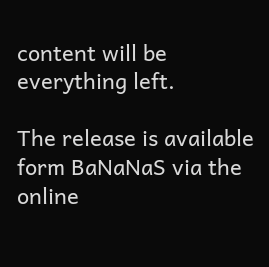content will be everything left.

The release is available form BaNaNaS via the online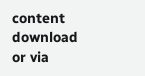content download or via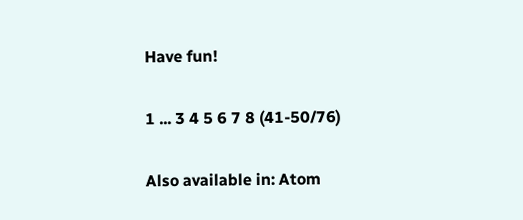Have fun!

1 ... 3 4 5 6 7 8 (41-50/76)

Also available in: Atom